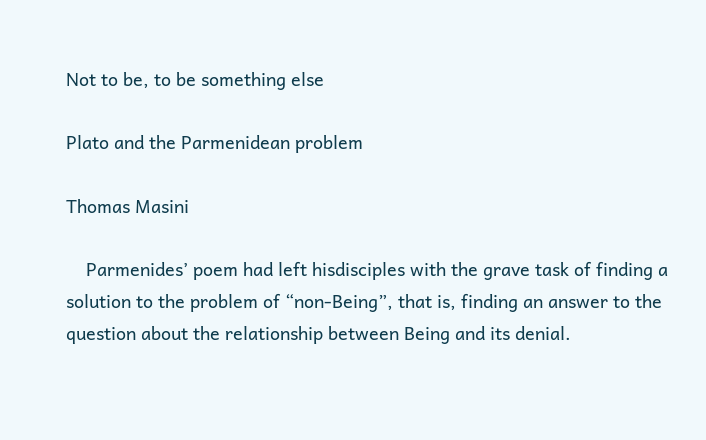Not to be, to be something else

Plato and the Parmenidean problem

Thomas Masini

    Parmenides’ poem had left hisdisciples with the grave task of finding a solution to the problem of “non-Being”, that is, finding an answer to the question about the relationship between Being and its denial.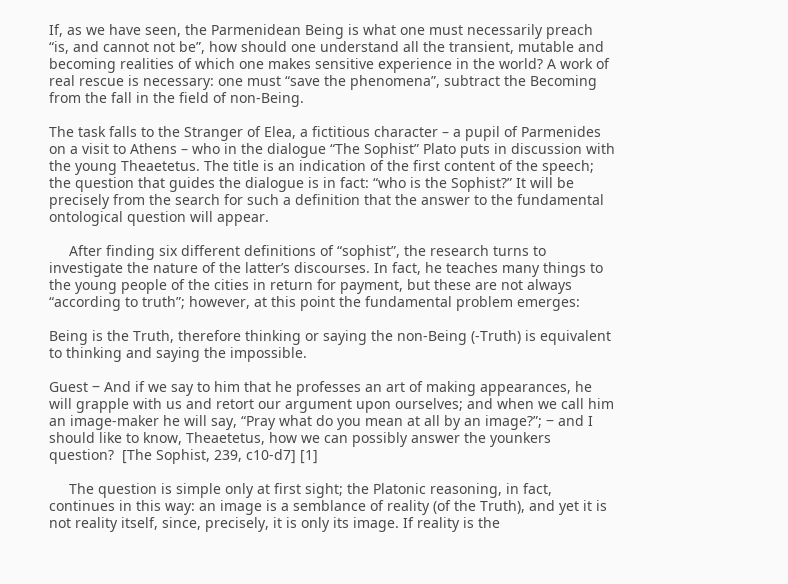If, as we have seen, the Parmenidean Being is what one must necessarily preach “is, and cannot not be”, how should one understand all the transient, mutable and becoming realities of which one makes sensitive experience in the world? A work of real rescue is necessary: one must “save the phenomena”, subtract the Becoming from the fall in the field of non-Being.

The task falls to the Stranger of Elea, a fictitious character – a pupil of Parmenides on a visit to Athens – who in the dialogue “The Sophist” Plato puts in discussion with the young Theaetetus. The title is an indication of the first content of the speech; the question that guides the dialogue is in fact: “who is the Sophist?” It will be precisely from the search for such a definition that the answer to the fundamental ontological question will appear.

     After finding six different definitions of “sophist”, the research turns to investigate the nature of the latter’s discourses. In fact, he teaches many things to the young people of the cities in return for payment, but these are not always “according to truth”; however, at this point the fundamental problem emerges:

Being is the Truth, therefore thinking or saying the non-Being (-Truth) is equivalent to thinking and saying the impossible.

Guest ‒ And if we say to him that he professes an art of making appearances, he will grapple with us and retort our argument upon ourselves; and when we call him an image-maker he will say, “Pray what do you mean at all by an image?”; ‒ and I should like to know, Theaetetus, how we can possibly answer the younkers question?  [The Sophist, 239, c10-d7] [1]

     The question is simple only at first sight; the Platonic reasoning, in fact, continues in this way: an image is a semblance of reality (of the Truth), and yet it is not reality itself, since, precisely, it is only its image. If reality is the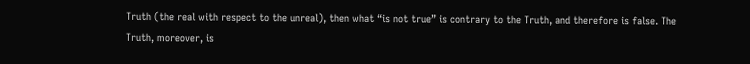Truth (the real with respect to the unreal), then what “is not true” is contrary to the Truth, and therefore is false. The Truth, moreover, is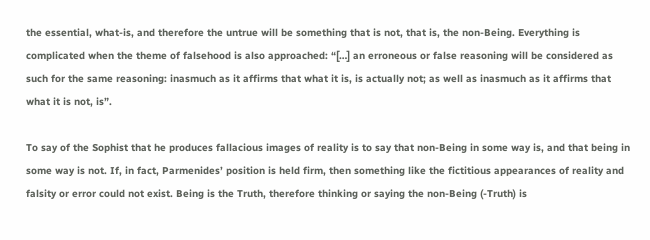the essential, what-is, and therefore the untrue will be something that is not, that is, the non-Being. Everything is complicated when the theme of falsehood is also approached: “[…] an erroneous or false reasoning will be considered as such for the same reasoning: inasmuch as it affirms that what it is, is actually not; as well as inasmuch as it affirms that what it is not, is”.

To say of the Sophist that he produces fallacious images of reality is to say that non-Being in some way is, and that being in some way is not. If, in fact, Parmenides’ position is held firm, then something like the fictitious appearances of reality and falsity or error could not exist. Being is the Truth, therefore thinking or saying the non-Being (-Truth) is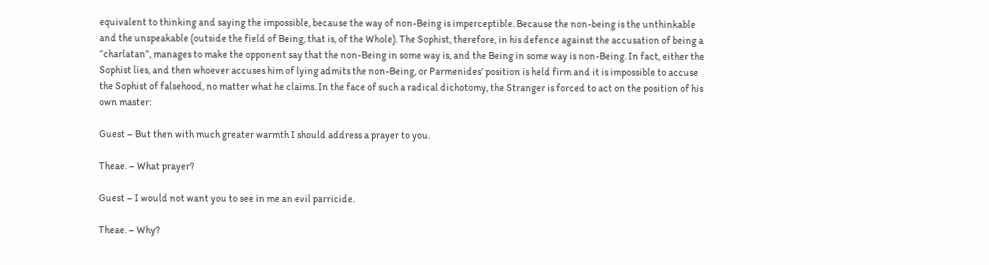equivalent to thinking and saying the impossible, because the way of non-Being is imperceptible. Because the non-being is the unthinkable and the unspeakable (outside the field of Being, that is, of the Whole). The Sophist, therefore, in his defence against the accusation of being a “charlatan”, manages to make the opponent say that the non-Being in some way is, and the Being in some way is non-Being. In fact, either the Sophist lies, and then whoever accuses him of lying admits the non-Being, or Parmenides’ position is held firm and it is impossible to accuse the Sophist of falsehood, no matter what he claims. In the face of such a radical dichotomy, the Stranger is forced to act on the position of his own master:

Guest – But then with much greater warmth I should address a prayer to you.

Theae. – What prayer?

Guest – I would not want you to see in me an evil parricide.

Theae. – Why?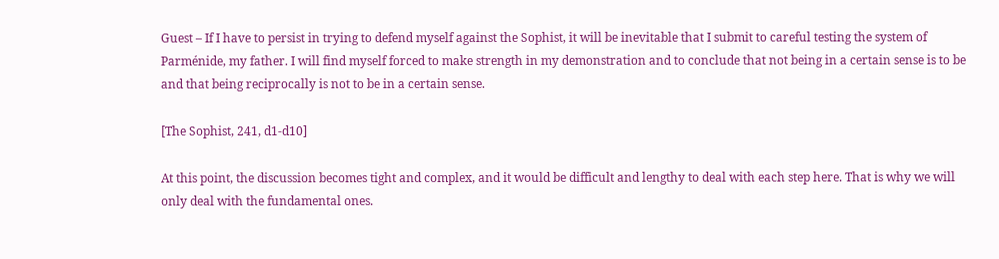Guest – If I have to persist in trying to defend myself against the Sophist, it will be inevitable that I submit to careful testing the system of Parménide, my father. I will find myself forced to make strength in my demonstration and to conclude that not being in a certain sense is to be and that being reciprocally is not to be in a certain sense.

[The Sophist, 241, d1-d10]

At this point, the discussion becomes tight and complex, and it would be difficult and lengthy to deal with each step here. That is why we will only deal with the fundamental ones.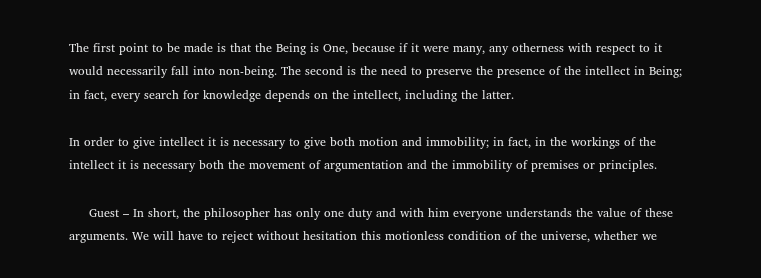The first point to be made is that the Being is One, because if it were many, any otherness with respect to it would necessarily fall into non-being. The second is the need to preserve the presence of the intellect in Being; in fact, every search for knowledge depends on the intellect, including the latter.

In order to give intellect it is necessary to give both motion and immobility; in fact, in the workings of the intellect it is necessary both the movement of argumentation and the immobility of premises or principles.

     Guest – In short, the philosopher has only one duty and with him everyone understands the value of these arguments. We will have to reject without hesitation this motionless condition of the universe, whether we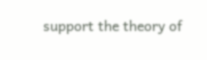support the theory of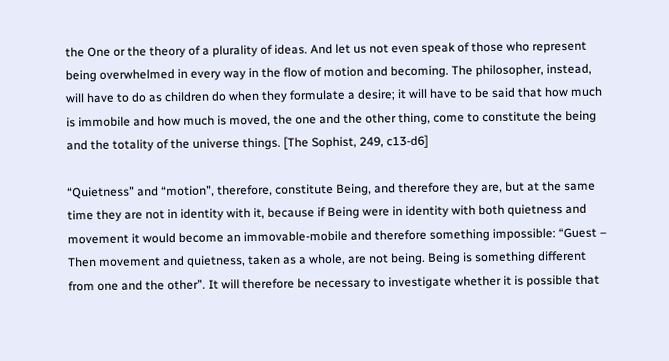the One or the theory of a plurality of ideas. And let us not even speak of those who represent being overwhelmed in every way in the flow of motion and becoming. The philosopher, instead, will have to do as children do when they formulate a desire; it will have to be said that how much is immobile and how much is moved, the one and the other thing, come to constitute the being and the totality of the universe things. [The Sophist, 249, c13-d6]

“Quietness” and “motion”, therefore, constitute Being, and therefore they are, but at the same time they are not in identity with it, because if Being were in identity with both quietness and movement it would become an immovable-mobile and therefore something impossible: “Guest – Then movement and quietness, taken as a whole, are not being. Being is something different from one and the other”. It will therefore be necessary to investigate whether it is possible that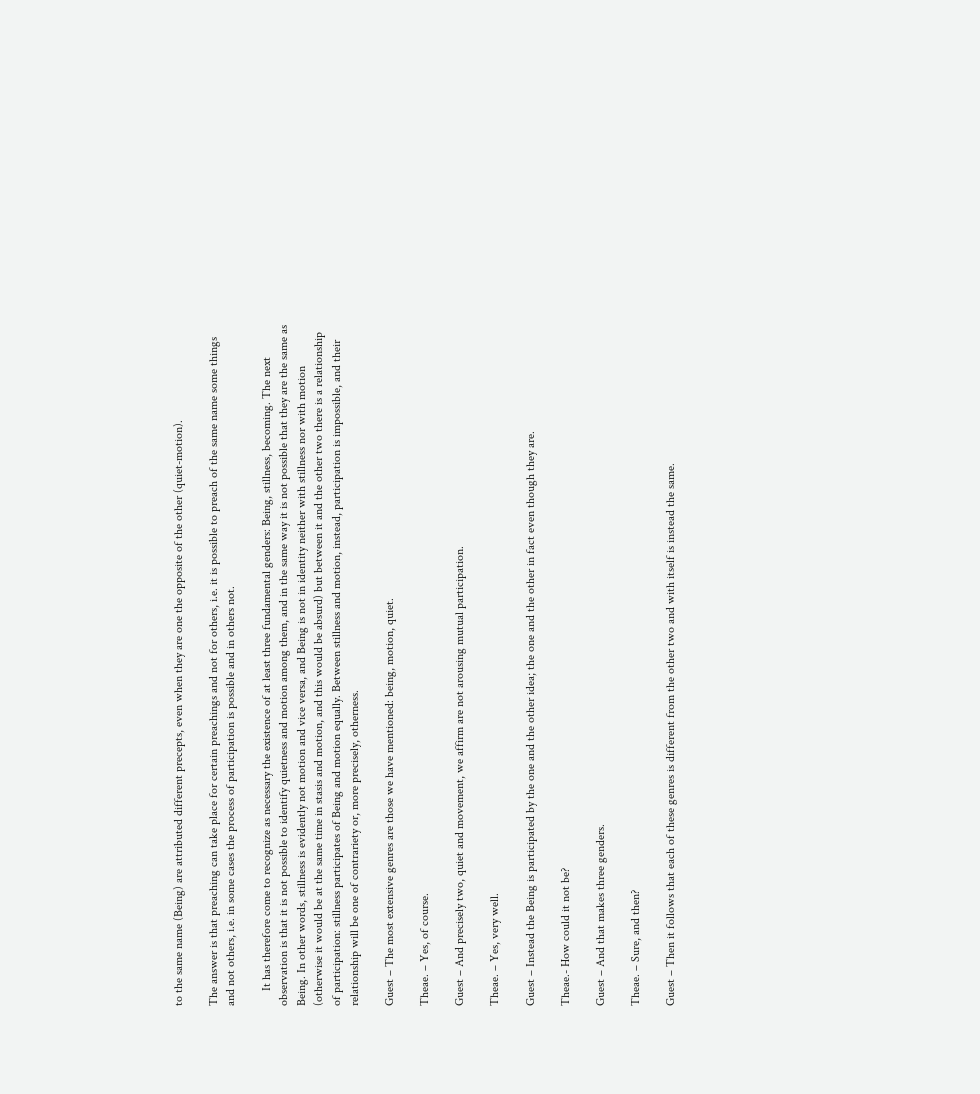to the same name (Being) are attributed different precepts, even when they are one the opposite of the other (quiet-motion).

The answer is that preaching can take place for certain preachings and not for others, i.e. it is possible to preach of the same name some things and not others, i.e. in some cases the process of participation is possible and in others not.

     It has therefore come to recognize as necessary the existence of at least three fundamental genders: Being, stillness, becoming. The next observation is that it is not possible to identify quietness and motion among them, and in the same way it is not possible that they are the same as Being. In other words, stillness is evidently not motion and vice versa, and Being is not in identity neither with stillness nor with motion (otherwise it would be at the same time in stasis and motion, and this would be absurd) but between it and the other two there is a relationship of participation: stillness participates of Being and motion equally. Between stillness and motion, instead, participation is impossible, and their relationship will be one of contrariety or, more precisely, otherness.

Guest – The most extensive genres are those we have mentioned: being, motion, quiet.

Theae. – Yes, of course.

Guest – And precisely two, quiet and movement, we affirm are not arousing mutual participation.

Theae. – Yes, very well.

Guest – Instead the Being is participated by the one and the other idea; the one and the other in fact even though they are.

Theae.- How could it not be?

Guest – And that makes three genders.

Theae. – Sure, and then?

Guest – Then it follows that each of these genres is different from the other two and with itself is instead the same.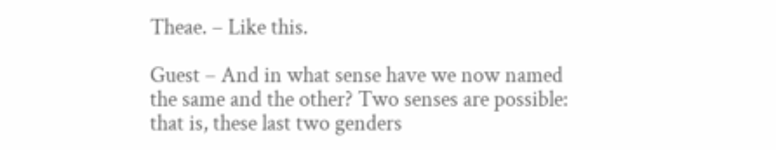Theae. – Like this.

Guest – And in what sense have we now named the same and the other? Two senses are possible: that is, these last two genders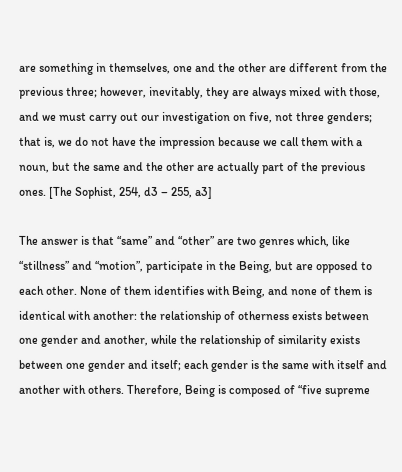are something in themselves, one and the other are different from the previous three; however, inevitably, they are always mixed with those, and we must carry out our investigation on five, not three genders; that is, we do not have the impression because we call them with a noun, but the same and the other are actually part of the previous ones. [The Sophist, 254, d3 – 255, a3]

The answer is that “same” and “other” are two genres which, like “stillness” and “motion”, participate in the Being, but are opposed to each other. None of them identifies with Being, and none of them is identical with another: the relationship of otherness exists between one gender and another, while the relationship of similarity exists between one gender and itself; each gender is the same with itself and another with others. Therefore, Being is composed of “five supreme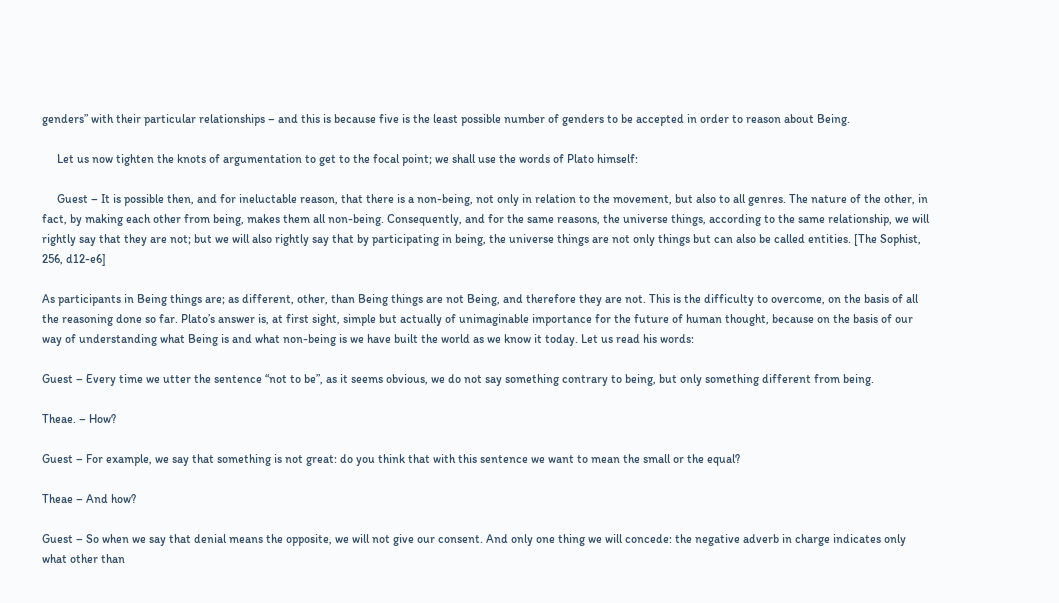genders” with their particular relationships – and this is because five is the least possible number of genders to be accepted in order to reason about Being.

     Let us now tighten the knots of argumentation to get to the focal point; we shall use the words of Plato himself:

     Guest – It is possible then, and for ineluctable reason, that there is a non-being, not only in relation to the movement, but also to all genres. The nature of the other, in fact, by making each other from being, makes them all non-being. Consequently, and for the same reasons, the universe things, according to the same relationship, we will rightly say that they are not; but we will also rightly say that by participating in being, the universe things are not only things but can also be called entities. [The Sophist, 256, d12-e6]

As participants in Being things are; as different, other, than Being things are not Being, and therefore they are not. This is the difficulty to overcome, on the basis of all the reasoning done so far. Plato’s answer is, at first sight, simple but actually of unimaginable importance for the future of human thought, because on the basis of our way of understanding what Being is and what non-being is we have built the world as we know it today. Let us read his words:

Guest – Every time we utter the sentence “not to be”, as it seems obvious, we do not say something contrary to being, but only something different from being.

Theae. – How?

Guest – For example, we say that something is not great: do you think that with this sentence we want to mean the small or the equal?

Theae – And how?

Guest – So when we say that denial means the opposite, we will not give our consent. And only one thing we will concede: the negative adverb in charge indicates only what other than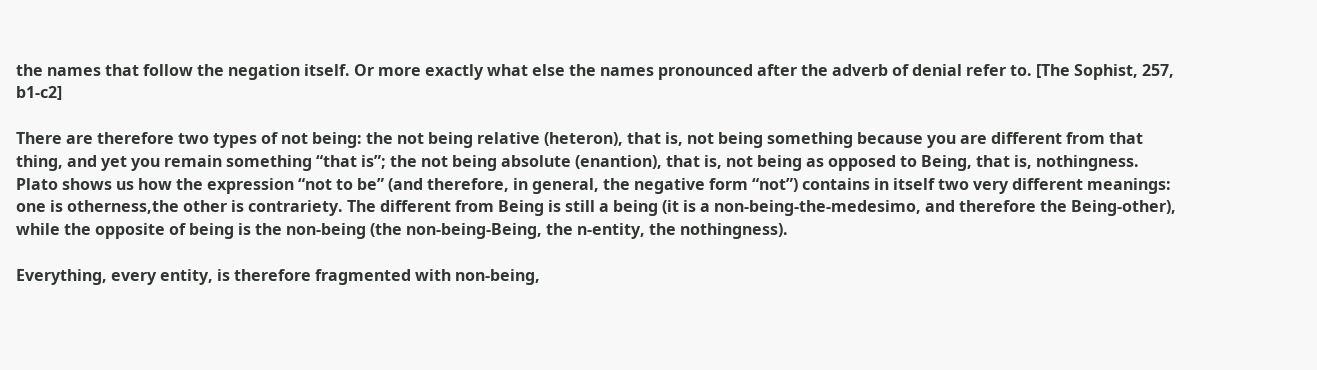the names that follow the negation itself. Or more exactly what else the names pronounced after the adverb of denial refer to. [The Sophist, 257, b1-c2]

There are therefore two types of not being: the not being relative (heteron), that is, not being something because you are different from that thing, and yet you remain something “that is”; the not being absolute (enantion), that is, not being as opposed to Being, that is, nothingness. Plato shows us how the expression “not to be” (and therefore, in general, the negative form “not”) contains in itself two very different meanings: one is otherness,the other is contrariety. The different from Being is still a being (it is a non-being-the-medesimo, and therefore the Being-other), while the opposite of being is the non-being (the non-being-Being, the n-entity, the nothingness).

Everything, every entity, is therefore fragmented with non-being,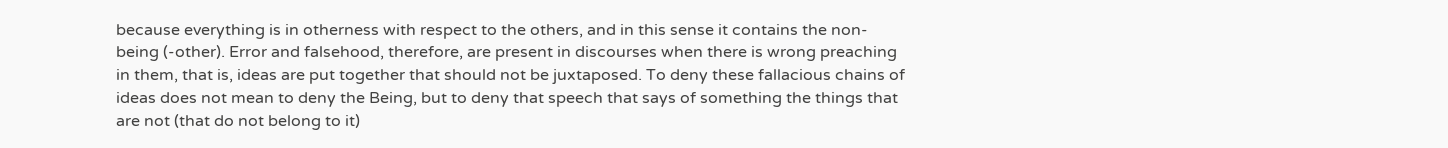because everything is in otherness with respect to the others, and in this sense it contains the non-being (-other). Error and falsehood, therefore, are present in discourses when there is wrong preaching in them, that is, ideas are put together that should not be juxtaposed. To deny these fallacious chains of ideas does not mean to deny the Being, but to deny that speech that says of something the things that are not (that do not belong to it)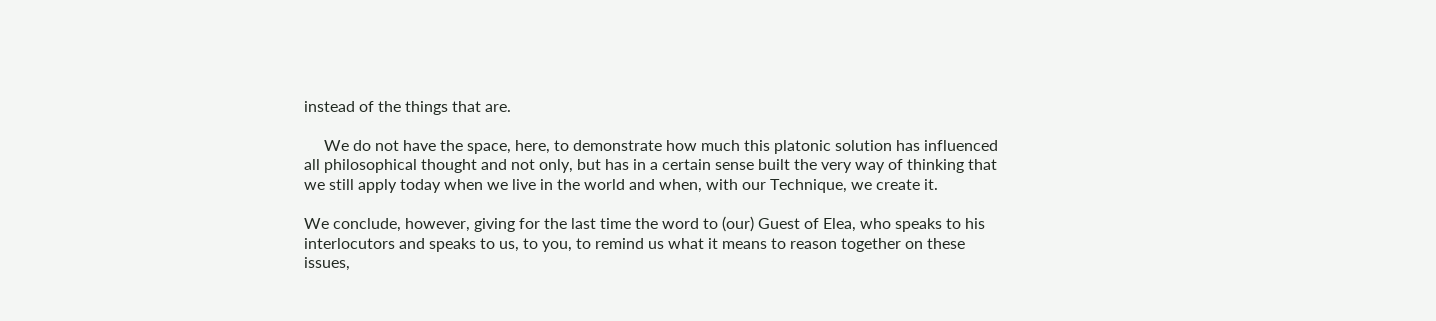instead of the things that are.

     We do not have the space, here, to demonstrate how much this platonic solution has influenced all philosophical thought and not only, but has in a certain sense built the very way of thinking that we still apply today when we live in the world and when, with our Technique, we create it.

We conclude, however, giving for the last time the word to (our) Guest of Elea, who speaks to his interlocutors and speaks to us, to you, to remind us what it means to reason together on these issues,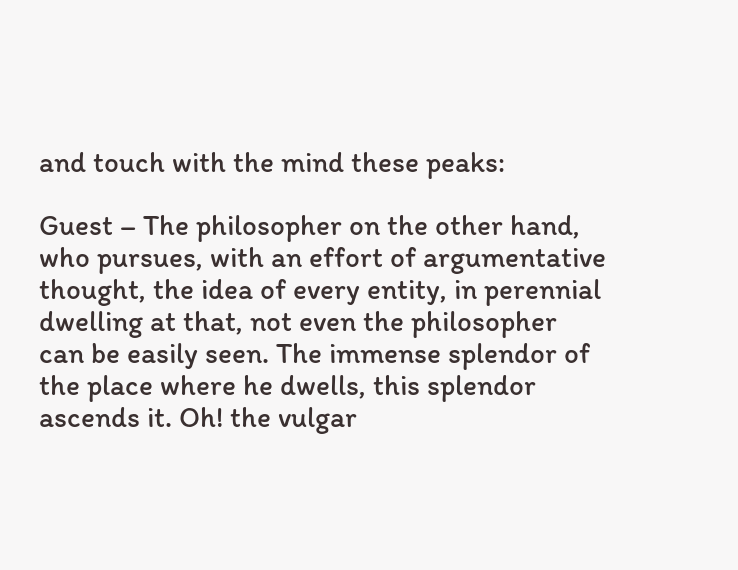and touch with the mind these peaks:

Guest – The philosopher on the other hand, who pursues, with an effort of argumentative thought, the idea of every entity, in perennial dwelling at that, not even the philosopher can be easily seen. The immense splendor of the place where he dwells, this splendor ascends it. Oh! the vulgar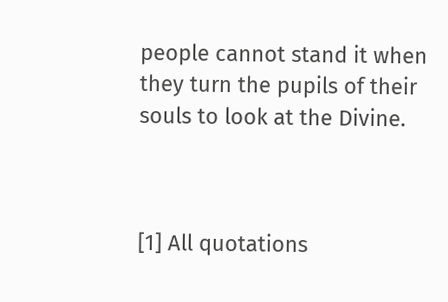people cannot stand it when they turn the pupils of their souls to look at the Divine.



[1] All quotations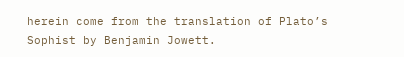herein come from the translation of Plato’s Sophist by Benjamin Jowett.